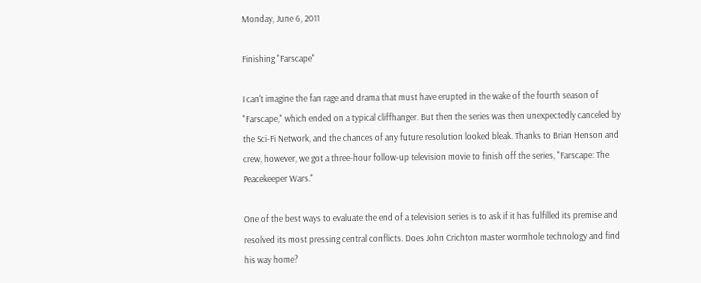Monday, June 6, 2011

Finishing "Farscape"

I can't imagine the fan rage and drama that must have erupted in the wake of the fourth season of "Farscape," which ended on a typical cliffhanger. But then the series was then unexpectedly canceled by the Sci-Fi Network, and the chances of any future resolution looked bleak. Thanks to Brian Henson and crew, however, we got a three-hour follow-up television movie to finish off the series, "Farscape: The Peacekeeper Wars."

One of the best ways to evaluate the end of a television series is to ask if it has fulfilled its premise and resolved its most pressing central conflicts. Does John Crichton master wormhole technology and find his way home?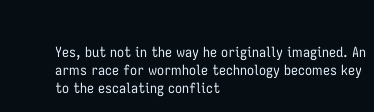Yes, but not in the way he originally imagined. An arms race for wormhole technology becomes key to the escalating conflict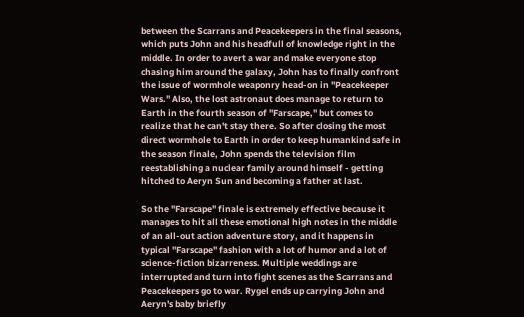between the Scarrans and Peacekeepers in the final seasons, which puts John and his headfull of knowledge right in the middle. In order to avert a war and make everyone stop chasing him around the galaxy, John has to finally confront the issue of wormhole weaponry head-on in "Peacekeeper Wars." Also, the lost astronaut does manage to return to Earth in the fourth season of "Farscape," but comes to realize that he can't stay there. So after closing the most direct wormhole to Earth in order to keep humankind safe in the season finale, John spends the television film reestablishing a nuclear family around himself - getting hitched to Aeryn Sun and becoming a father at last.

So the "Farscape" finale is extremely effective because it manages to hit all these emotional high notes in the middle of an all-out action adventure story, and it happens in typical "Farscape" fashion with a lot of humor and a lot of science-fiction bizarreness. Multiple weddings are interrupted and turn into fight scenes as the Scarrans and Peacekeepers go to war. Rygel ends up carrying John and Aeryn's baby briefly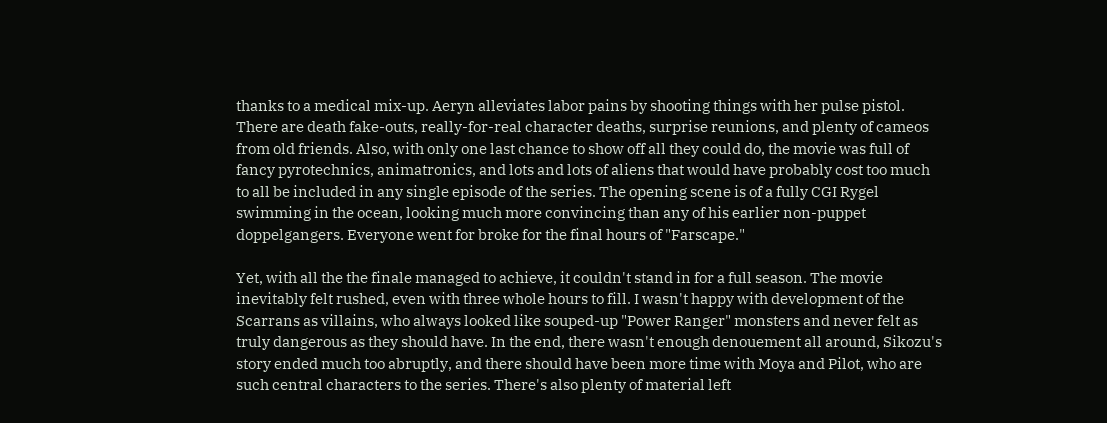thanks to a medical mix-up. Aeryn alleviates labor pains by shooting things with her pulse pistol. There are death fake-outs, really-for-real character deaths, surprise reunions, and plenty of cameos from old friends. Also, with only one last chance to show off all they could do, the movie was full of fancy pyrotechnics, animatronics, and lots and lots of aliens that would have probably cost too much to all be included in any single episode of the series. The opening scene is of a fully CGI Rygel swimming in the ocean, looking much more convincing than any of his earlier non-puppet doppelgangers. Everyone went for broke for the final hours of "Farscape."

Yet, with all the the finale managed to achieve, it couldn't stand in for a full season. The movie inevitably felt rushed, even with three whole hours to fill. I wasn't happy with development of the Scarrans as villains, who always looked like souped-up "Power Ranger" monsters and never felt as truly dangerous as they should have. In the end, there wasn't enough denouement all around, Sikozu's story ended much too abruptly, and there should have been more time with Moya and Pilot, who are such central characters to the series. There's also plenty of material left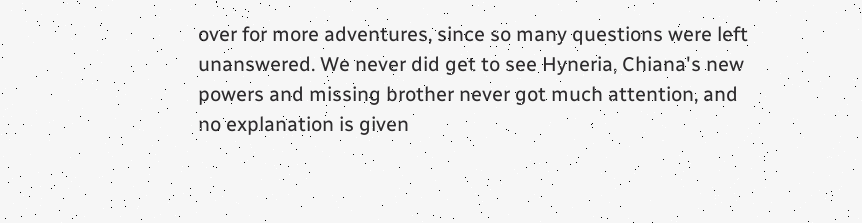over for more adventures, since so many questions were left unanswered. We never did get to see Hyneria, Chiana's new powers and missing brother never got much attention, and no explanation is given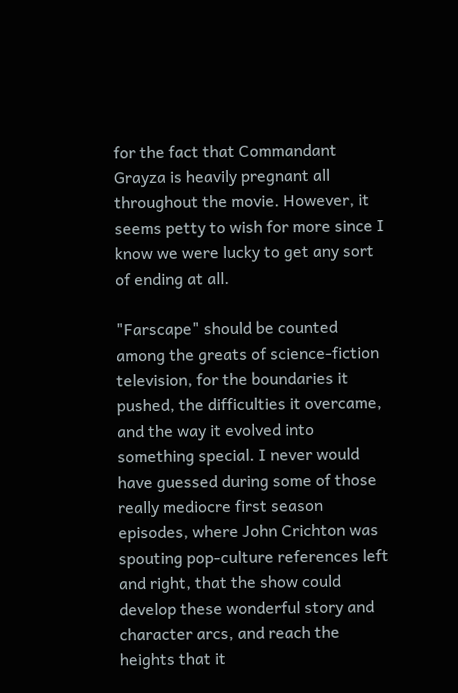for the fact that Commandant Grayza is heavily pregnant all throughout the movie. However, it seems petty to wish for more since I know we were lucky to get any sort of ending at all.

"Farscape" should be counted among the greats of science-fiction television, for the boundaries it pushed, the difficulties it overcame, and the way it evolved into something special. I never would have guessed during some of those really mediocre first season episodes, where John Crichton was spouting pop-culture references left and right, that the show could develop these wonderful story and character arcs, and reach the heights that it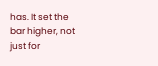has. It set the bar higher, not just for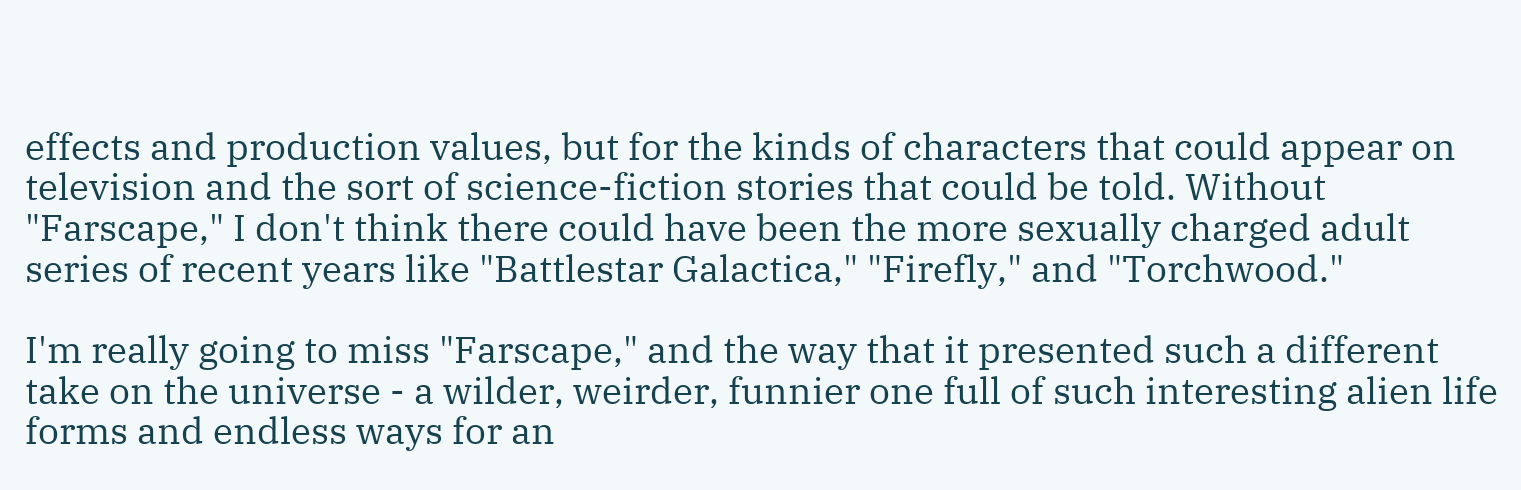effects and production values, but for the kinds of characters that could appear on television and the sort of science-fiction stories that could be told. Without "Farscape," I don't think there could have been the more sexually charged adult series of recent years like "Battlestar Galactica," "Firefly," and "Torchwood."

I'm really going to miss "Farscape," and the way that it presented such a different take on the universe - a wilder, weirder, funnier one full of such interesting alien life forms and endless ways for an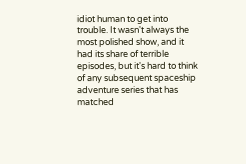idiot human to get into trouble. It wasn't always the most polished show, and it had its share of terrible episodes, but it's hard to think of any subsequent spaceship adventure series that has matched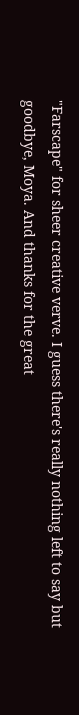"Farscape" for sheer creative verve. I guess there's really nothing left to say but goodbye, Moya. And thanks for the great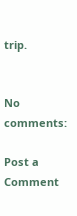trip.


No comments:

Post a Comment